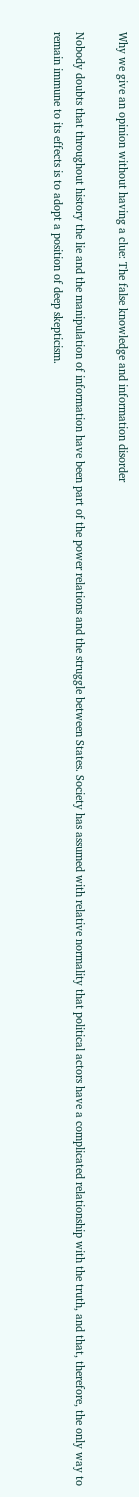Why we give an opinion without having a clue: The false knowledge and information disorder

Nobody doubts that throughout history the lie and the manipulation of information have been part of the power relations and the struggle between States. Society has assumed with relative normality that political actors have a complicated relationship with the truth, and that, therefore, the only way to remain immune to its effects is to adopt a position of deep skepticism.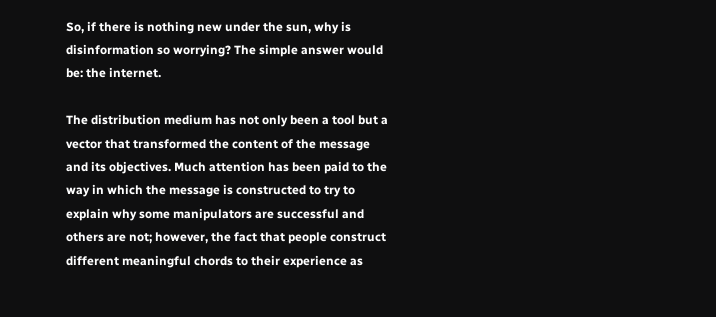So, if there is nothing new under the sun, why is disinformation so worrying? The simple answer would be: the internet.

The distribution medium has not only been a tool but a vector that transformed the content of the message and its objectives. Much attention has been paid to the way in which the message is constructed to try to explain why some manipulators are successful and others are not; however, the fact that people construct different meaningful chords to their experience as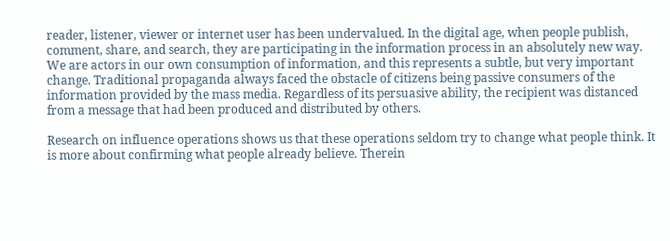reader, listener, viewer or internet user has been undervalued. In the digital age, when people publish, comment, share, and search, they are participating in the information process in an absolutely new way. We are actors in our own consumption of information, and this represents a subtle, but very important change. Traditional propaganda always faced the obstacle of citizens being passive consumers of the information provided by the mass media. Regardless of its persuasive ability, the recipient was distanced from a message that had been produced and distributed by others.

Research on influence operations shows us that these operations seldom try to change what people think. It is more about confirming what people already believe. Therein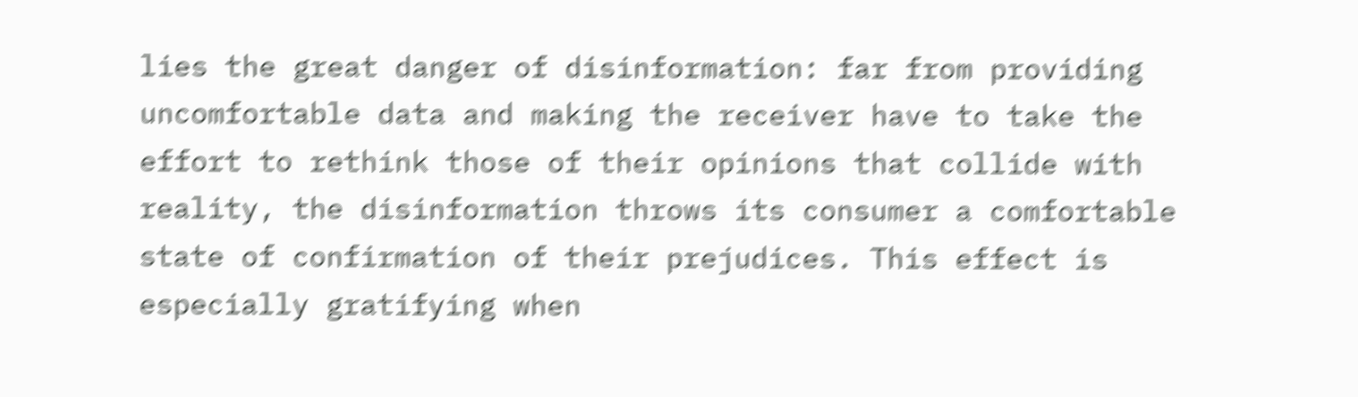lies the great danger of disinformation: far from providing uncomfortable data and making the receiver have to take the effort to rethink those of their opinions that collide with reality, the disinformation throws its consumer a comfortable state of confirmation of their prejudices. This effect is especially gratifying when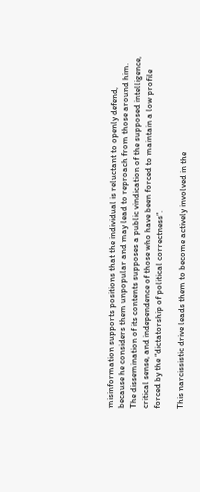misinformation supports positions that the individual is reluctant to openly defend, because he considers them unpopular and may lead to reproach from those around him. The dissemination of its contents supposes a public vindication of the supposed intelligence, critical sense, and independence of those who have been forced to maintain a low profile forced by the “dictatorship of political correctness”.

This narcissistic drive leads them to become actively involved in the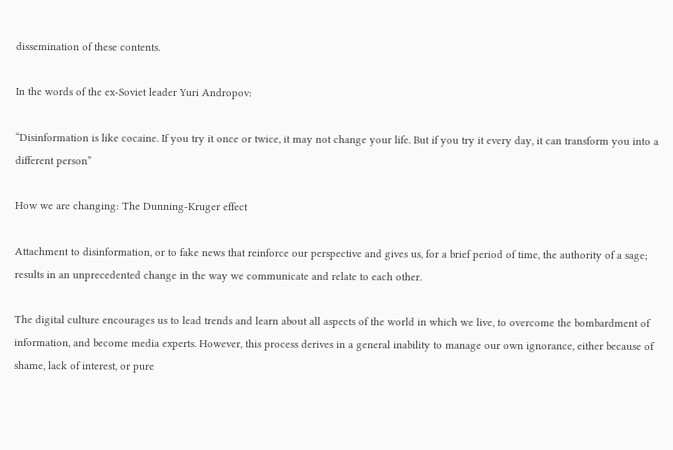dissemination of these contents.

In the words of the ex-Soviet leader Yuri Andropov:

“Disinformation is like cocaine. If you try it once or twice, it may not change your life. But if you try it every day, it can transform you into a different person”

How we are changing: The Dunning-Kruger effect

Attachment to disinformation, or to fake news that reinforce our perspective and gives us, for a brief period of time, the authority of a sage; results in an unprecedented change in the way we communicate and relate to each other.

The digital culture encourages us to lead trends and learn about all aspects of the world in which we live, to overcome the bombardment of information, and become media experts. However, this process derives in a general inability to manage our own ignorance, either because of shame, lack of interest, or pure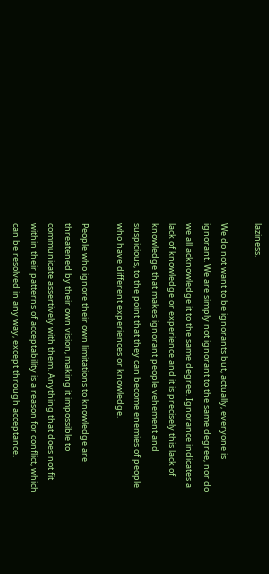laziness.

We do not want to be ignorants but, actually, everyone is ignorant. We are simply not ignorant to the same degree, nor do we all acknowledge it to the same degree. Ignorance indicates a lack of knowledge or experience and it is precisely this lack of knowledge that makes ignorant people vehement and suspicious, to the point that they can become enemies of people who have different experiences or knowledge.

People who ignore their own limitations to knowledge are threatened by their own vision, making it impossible to communicate assertively with them. Anything that does not fit within their patterns of acceptability is a reason for conflict, which can be resolved in any way, except through acceptance.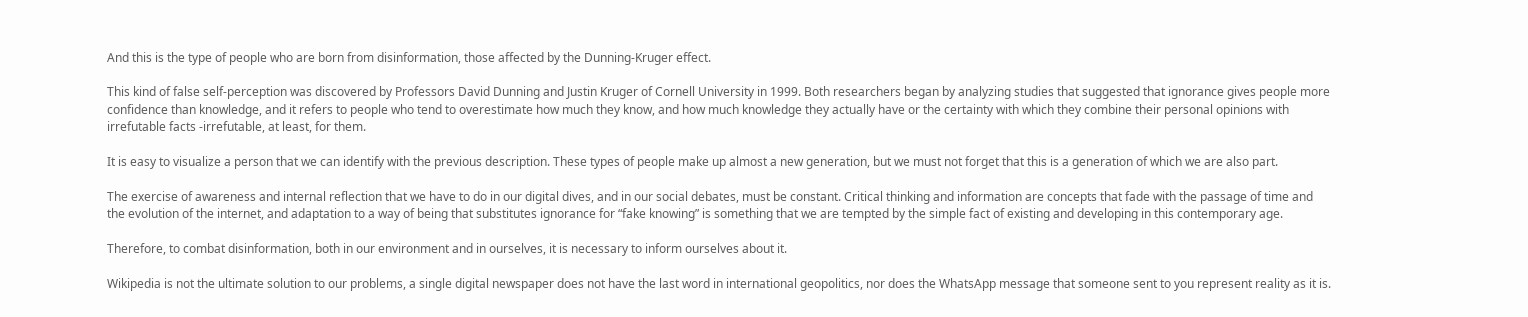And this is the type of people who are born from disinformation, those affected by the Dunning-Kruger effect.

This kind of false self-perception was discovered by Professors David Dunning and Justin Kruger of Cornell University in 1999. Both researchers began by analyzing studies that suggested that ignorance gives people more confidence than knowledge, and it refers to people who tend to overestimate how much they know, and how much knowledge they actually have or the certainty with which they combine their personal opinions with irrefutable facts -irrefutable, at least, for them.

It is easy to visualize a person that we can identify with the previous description. These types of people make up almost a new generation, but we must not forget that this is a generation of which we are also part.

The exercise of awareness and internal reflection that we have to do in our digital dives, and in our social debates, must be constant. Critical thinking and information are concepts that fade with the passage of time and the evolution of the internet, and adaptation to a way of being that substitutes ignorance for “fake knowing” is something that we are tempted by the simple fact of existing and developing in this contemporary age.

Therefore, to combat disinformation, both in our environment and in ourselves, it is necessary to inform ourselves about it.

Wikipedia is not the ultimate solution to our problems, a single digital newspaper does not have the last word in international geopolitics, nor does the WhatsApp message that someone sent to you represent reality as it is.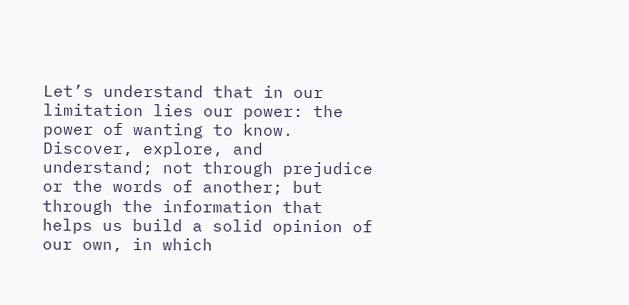Let’s understand that in our limitation lies our power: the power of wanting to know. Discover, explore, and understand; not through prejudice or the words of another; but through the information that helps us build a solid opinion of our own, in which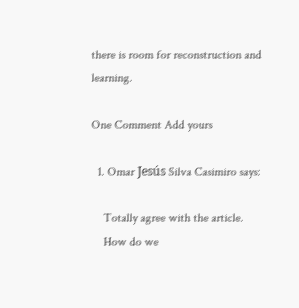there is room for reconstruction and learning.

One Comment Add yours

  1. Omar Jesús Silva Casimiro says:

    Totally agree with the article.
    How do we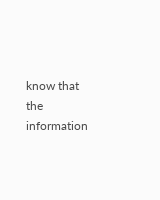know that the information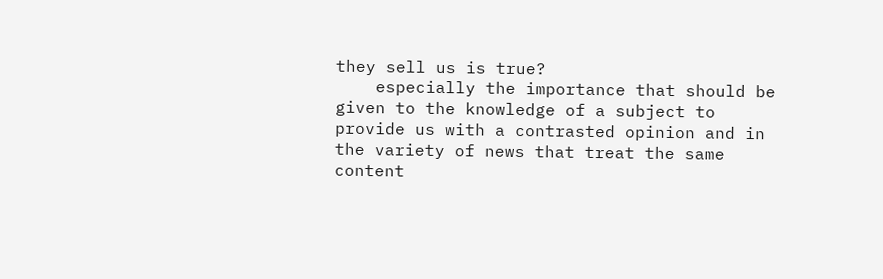they sell us is true?
    especially the importance that should be given to the knowledge of a subject to provide us with a contrasted opinion and in the variety of news that treat the same content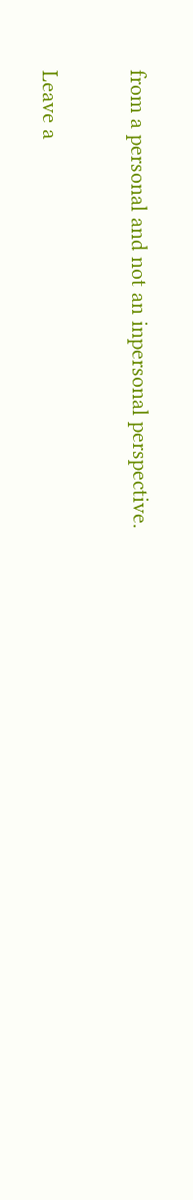from a personal and not an inpersonal perspective.

Leave a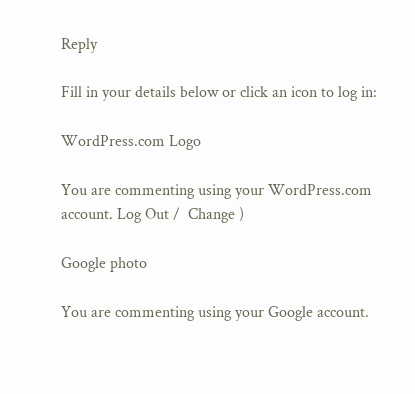Reply

Fill in your details below or click an icon to log in:

WordPress.com Logo

You are commenting using your WordPress.com account. Log Out /  Change )

Google photo

You are commenting using your Google account.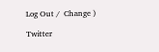Log Out /  Change )

Twitter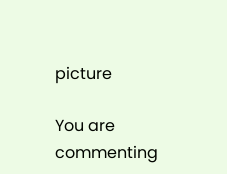picture

You are commenting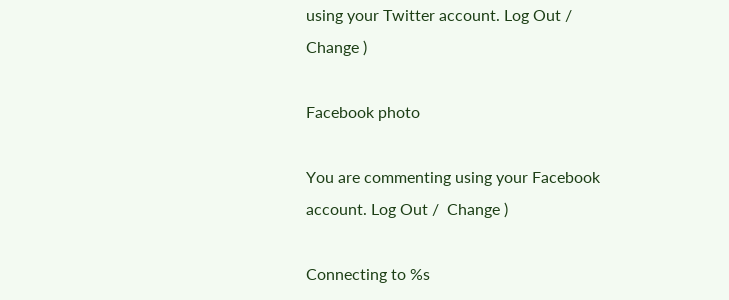using your Twitter account. Log Out /  Change )

Facebook photo

You are commenting using your Facebook account. Log Out /  Change )

Connecting to %s